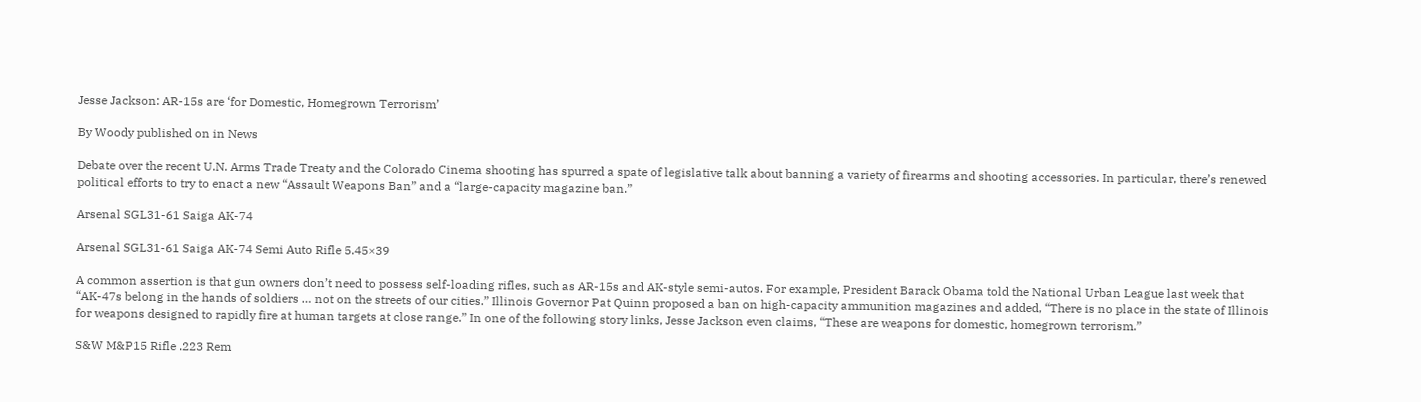Jesse Jackson: AR-15s are ‘for Domestic, Homegrown Terrorism’

By Woody published on in News

Debate over the recent U.N. Arms Trade Treaty and the Colorado Cinema shooting has spurred a spate of legislative talk about banning a variety of firearms and shooting accessories. In particular, there’s renewed political efforts to try to enact a new “Assault Weapons Ban” and a “large-capacity magazine ban.”

Arsenal SGL31-61 Saiga AK-74

Arsenal SGL31-61 Saiga AK-74 Semi Auto Rifle 5.45×39

A common assertion is that gun owners don’t need to possess self-loading rifles, such as AR-15s and AK-style semi-autos. For example, President Barack Obama told the National Urban League last week that “AK-47s belong in the hands of soldiers … not on the streets of our cities.” Illinois Governor Pat Quinn proposed a ban on high-capacity ammunition magazines and added, “There is no place in the state of Illinois for weapons designed to rapidly fire at human targets at close range.” In one of the following story links, Jesse Jackson even claims, “These are weapons for domestic, homegrown terrorism.”

S&W M&P15 Rifle .223 Rem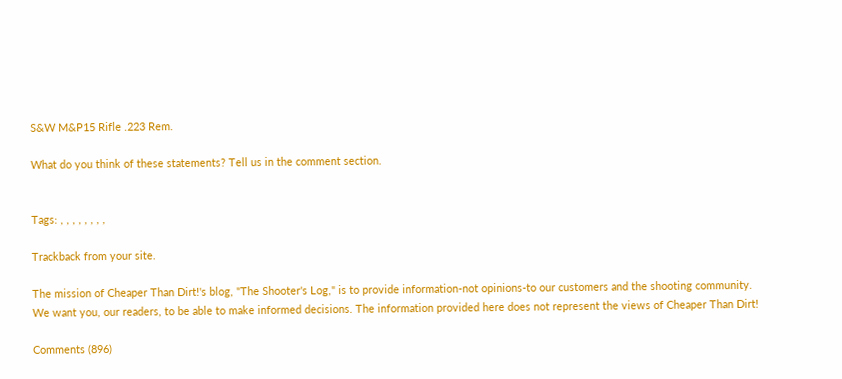S&W M&P15 Rifle .223 Rem.

What do you think of these statements? Tell us in the comment section.


Tags: , , , , , , , ,

Trackback from your site.

The mission of Cheaper Than Dirt!'s blog, "The Shooter's Log," is to provide information-not opinions-to our customers and the shooting community. We want you, our readers, to be able to make informed decisions. The information provided here does not represent the views of Cheaper Than Dirt!

Comments (896)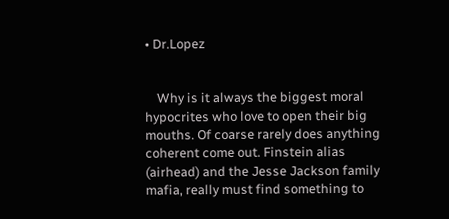• Dr.Lopez


    Why is it always the biggest moral hypocrites who love to open their big mouths. Of coarse rarely does anything coherent come out. Finstein alias (airhead) and the Jesse Jackson family mafia, really must find something to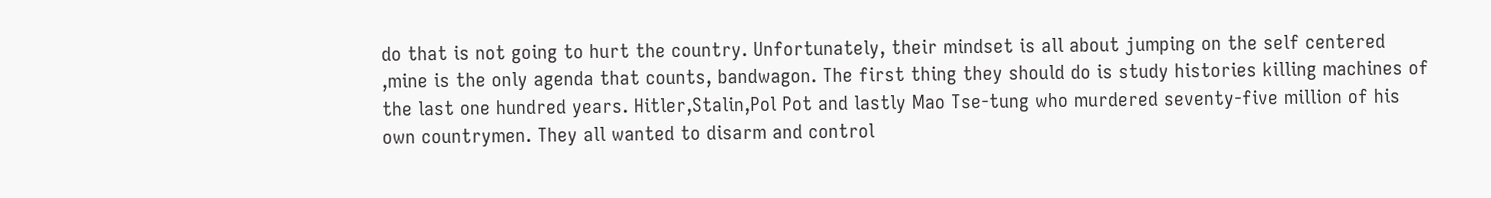do that is not going to hurt the country. Unfortunately, their mindset is all about jumping on the self centered ,mine is the only agenda that counts, bandwagon. The first thing they should do is study histories killing machines of the last one hundred years. Hitler,Stalin,Pol Pot and lastly Mao Tse-tung who murdered seventy-five million of his own countrymen. They all wanted to disarm and control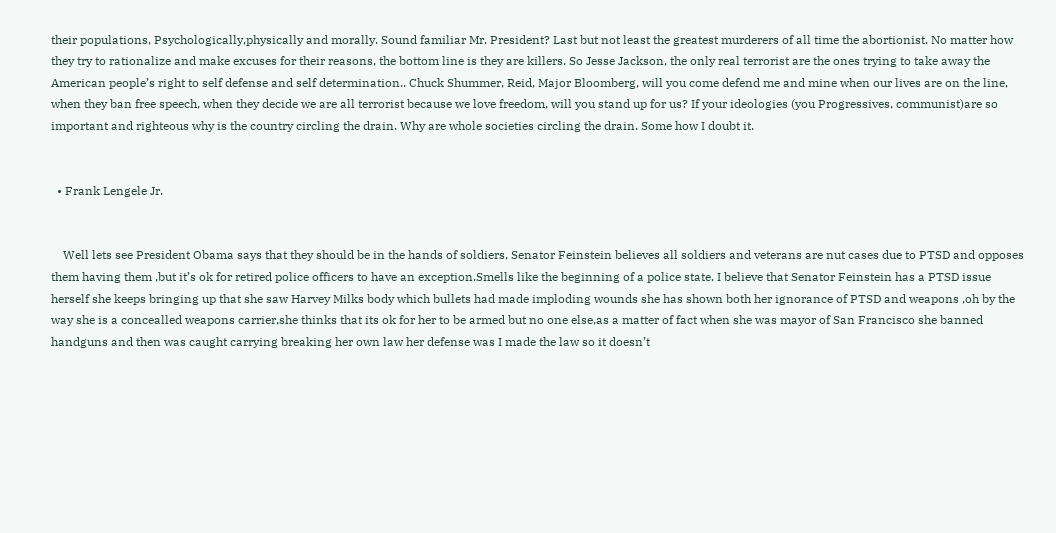their populations, Psychologically,physically and morally. Sound familiar Mr. President? Last but not least the greatest murderers of all time the abortionist. No matter how they try to rationalize and make excuses for their reasons, the bottom line is they are killers. So Jesse Jackson, the only real terrorist are the ones trying to take away the American people’s right to self defense and self determination.. Chuck Shummer, Reid, Major Bloomberg, will you come defend me and mine when our lives are on the line, when they ban free speech, when they decide we are all terrorist because we love freedom, will you stand up for us? If your ideologies (you Progressives, communist)are so important and righteous why is the country circling the drain. Why are whole societies circling the drain. Some how I doubt it.


  • Frank Lengele Jr.


    Well lets see President Obama says that they should be in the hands of soldiers, Senator Feinstein believes all soldiers and veterans are nut cases due to PTSD and opposes them having them ,but it’s ok for retired police officers to have an exception.Smells like the beginning of a police state. I believe that Senator Feinstein has a PTSD issue herself she keeps bringing up that she saw Harvey Milks body which bullets had made imploding wounds she has shown both her ignorance of PTSD and weapons ,oh by the way she is a concealled weapons carrier,she thinks that its ok for her to be armed but no one else,as a matter of fact when she was mayor of San Francisco she banned handguns and then was caught carrying breaking her own law her defense was I made the law so it doesn’t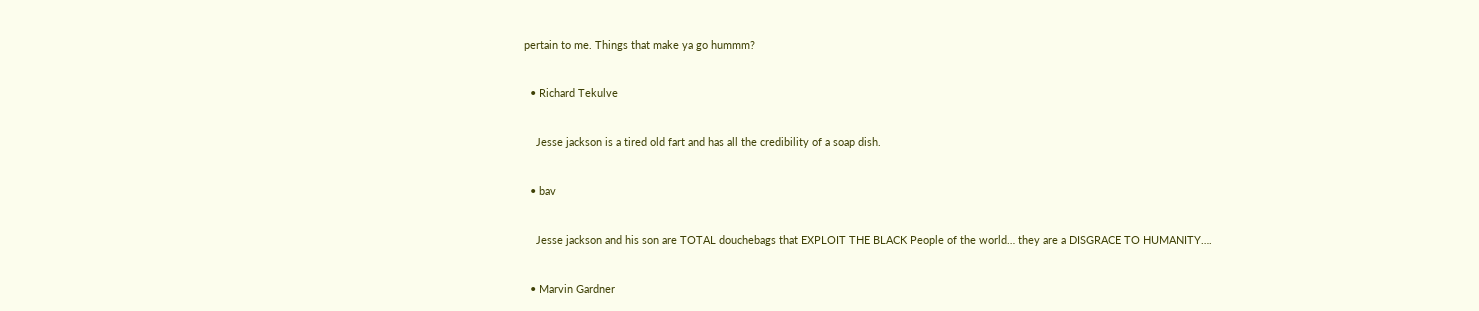pertain to me. Things that make ya go hummm?


  • Richard Tekulve


    Jesse jackson is a tired old fart and has all the credibility of a soap dish.


  • bav


    Jesse jackson and his son are TOTAL douchebags that EXPLOIT THE BLACK People of the world… they are a DISGRACE TO HUMANITY….


  • Marvin Gardner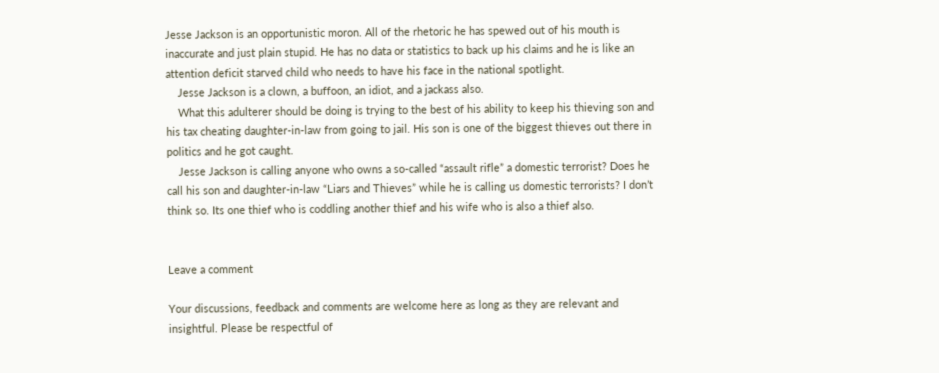Jesse Jackson is an opportunistic moron. All of the rhetoric he has spewed out of his mouth is inaccurate and just plain stupid. He has no data or statistics to back up his claims and he is like an attention deficit starved child who needs to have his face in the national spotlight.
    Jesse Jackson is a clown, a buffoon, an idiot, and a jackass also.
    What this adulterer should be doing is trying to the best of his ability to keep his thieving son and his tax cheating daughter-in-law from going to jail. His son is one of the biggest thieves out there in politics and he got caught.
    Jesse Jackson is calling anyone who owns a so-called “assault rifle” a domestic terrorist? Does he call his son and daughter-in-law “Liars and Thieves” while he is calling us domestic terrorists? I don’t think so. Its one thief who is coddling another thief and his wife who is also a thief also.


Leave a comment

Your discussions, feedback and comments are welcome here as long as they are relevant and insightful. Please be respectful of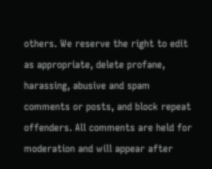others. We reserve the right to edit as appropriate, delete profane, harassing, abusive and spam comments or posts, and block repeat offenders. All comments are held for moderation and will appear after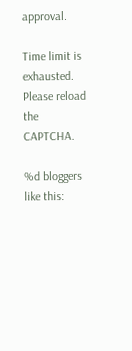approval.

Time limit is exhausted. Please reload the CAPTCHA.

%d bloggers like this: